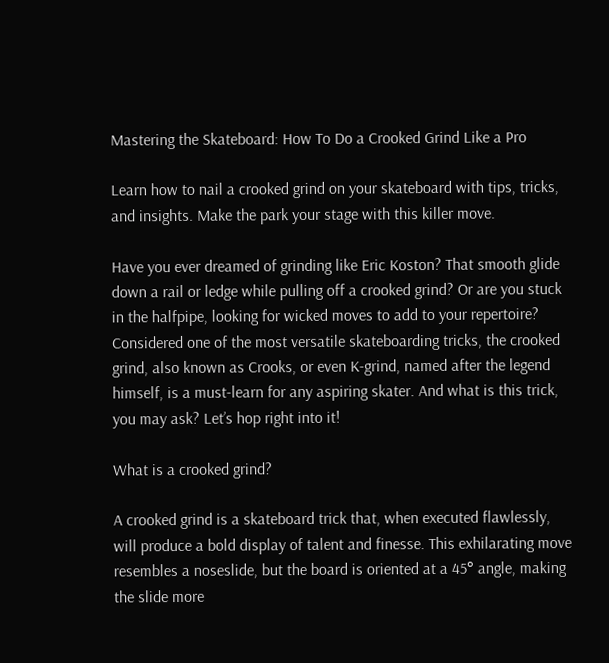Mastering the Skateboard: How To Do a Crooked Grind Like a Pro

Learn how to nail a crooked grind on your skateboard with tips, tricks, and insights. Make the park your stage with this killer move.

Have you ever dreamed of grinding like Eric Koston? That smooth glide down a rail or ledge while pulling off a crooked grind? Or are you stuck in the halfpipe, looking for wicked moves to add to your repertoire? Considered one of the most versatile skateboarding tricks, the crooked grind, also known as Crooks, or even K-grind, named after the legend himself, is a must-learn for any aspiring skater. And what is this trick, you may ask? Let’s hop right into it!

What is a crooked grind?

A crooked grind is a skateboard trick that, when executed flawlessly, will produce a bold display of talent and finesse. This exhilarating move resembles a noseslide, but the board is oriented at a 45° angle, making the slide more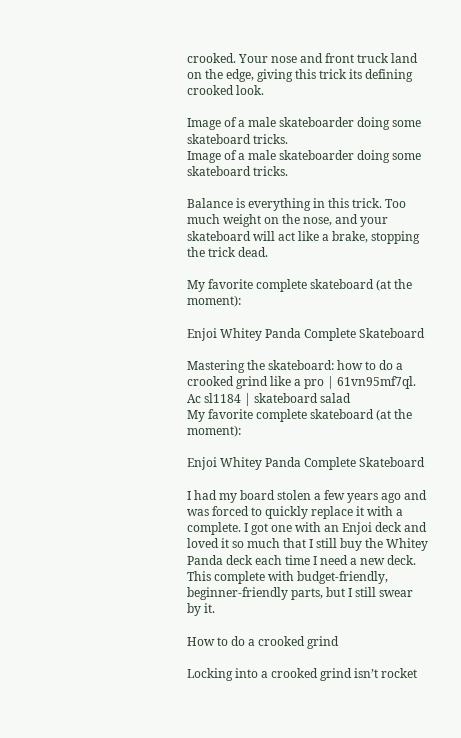crooked. Your nose and front truck land on the edge, giving this trick its defining crooked look.

Image of a male skateboarder doing some skateboard tricks.
Image of a male skateboarder doing some skateboard tricks.

Balance is everything in this trick. Too much weight on the nose, and your skateboard will act like a brake, stopping the trick dead.

My favorite complete skateboard (at the moment):

Enjoi Whitey Panda Complete Skateboard

Mastering the skateboard: how to do a crooked grind like a pro | 61vn95mf7ql. Ac sl1184 | skateboard salad
My favorite complete skateboard (at the moment):

Enjoi Whitey Panda Complete Skateboard

I had my board stolen a few years ago and was forced to quickly replace it with a complete. I got one with an Enjoi deck and loved it so much that I still buy the Whitey Panda deck each time I need a new deck. This complete with budget-friendly, beginner-friendly parts, but I still swear by it.

How to do a crooked grind

Locking into a crooked grind isn’t rocket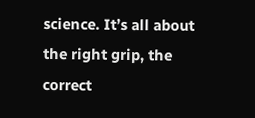science. It’s all about the right grip, the correct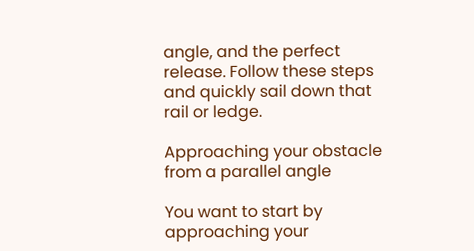angle, and the perfect release. Follow these steps and quickly sail down that rail or ledge.

Approaching your obstacle from a parallel angle

You want to start by approaching your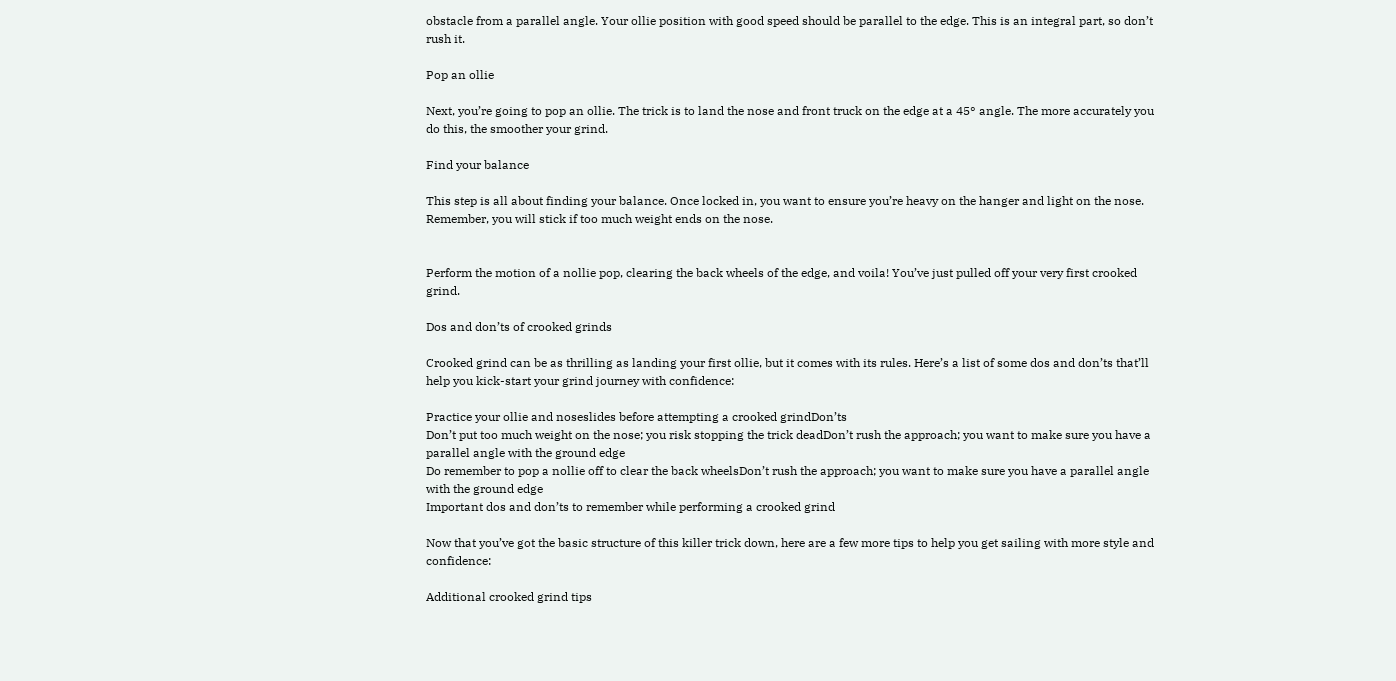obstacle from a parallel angle. Your ollie position with good speed should be parallel to the edge. This is an integral part, so don’t rush it.

Pop an ollie

Next, you’re going to pop an ollie. The trick is to land the nose and front truck on the edge at a 45° angle. The more accurately you do this, the smoother your grind.

Find your balance

This step is all about finding your balance. Once locked in, you want to ensure you’re heavy on the hanger and light on the nose. Remember, you will stick if too much weight ends on the nose.


Perform the motion of a nollie pop, clearing the back wheels of the edge, and voila! You’ve just pulled off your very first crooked grind.

Dos and don’ts of crooked grinds

Crooked grind can be as thrilling as landing your first ollie, but it comes with its rules. Here’s a list of some dos and don’ts that’ll help you kick-start your grind journey with confidence:

Practice your ollie and noseslides before attempting a crooked grindDon’ts
Don’t put too much weight on the nose; you risk stopping the trick deadDon’t rush the approach; you want to make sure you have a parallel angle with the ground edge
Do remember to pop a nollie off to clear the back wheelsDon’t rush the approach; you want to make sure you have a parallel angle with the ground edge
Important dos and don’ts to remember while performing a crooked grind

Now that you’ve got the basic structure of this killer trick down, here are a few more tips to help you get sailing with more style and confidence:

Additional crooked grind tips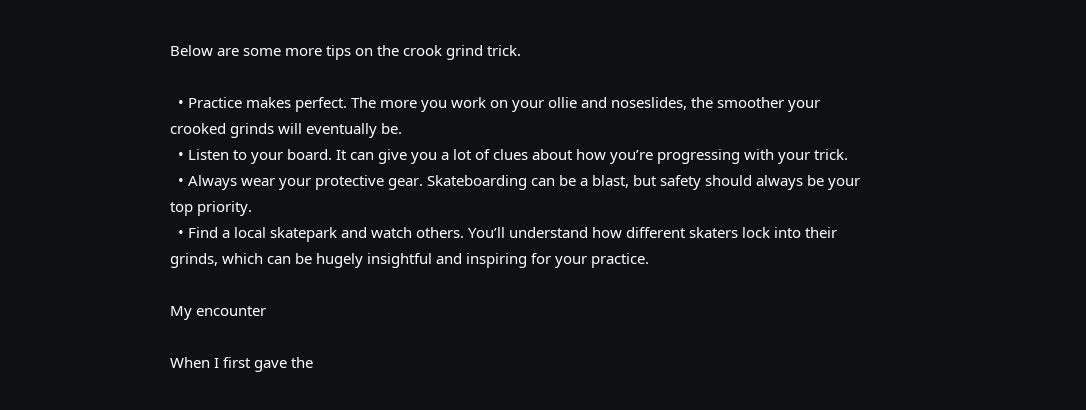Below are some more tips on the crook grind trick.

  • Practice makes perfect. The more you work on your ollie and noseslides, the smoother your crooked grinds will eventually be.
  • Listen to your board. It can give you a lot of clues about how you’re progressing with your trick.
  • Always wear your protective gear. Skateboarding can be a blast, but safety should always be your top priority.
  • Find a local skatepark and watch others. You’ll understand how different skaters lock into their grinds, which can be hugely insightful and inspiring for your practice.

My encounter

When I first gave the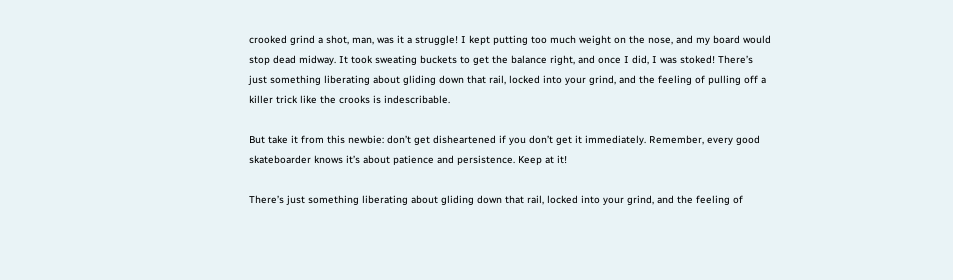crooked grind a shot, man, was it a struggle! I kept putting too much weight on the nose, and my board would stop dead midway. It took sweating buckets to get the balance right, and once I did, I was stoked! There’s just something liberating about gliding down that rail, locked into your grind, and the feeling of pulling off a killer trick like the crooks is indescribable.

But take it from this newbie: don’t get disheartened if you don’t get it immediately. Remember, every good skateboarder knows it’s about patience and persistence. Keep at it!

There’s just something liberating about gliding down that rail, locked into your grind, and the feeling of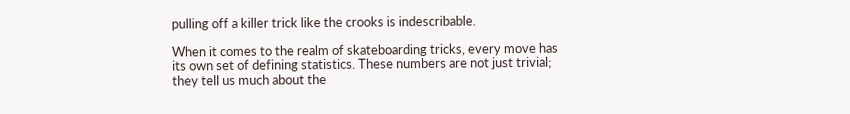pulling off a killer trick like the crooks is indescribable.

When it comes to the realm of skateboarding tricks, every move has its own set of defining statistics. These numbers are not just trivial; they tell us much about the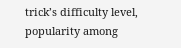trick’s difficulty level, popularity among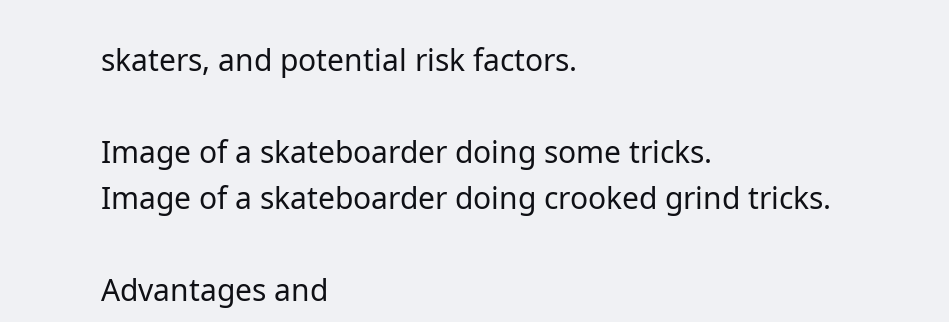skaters, and potential risk factors.

Image of a skateboarder doing some tricks.
Image of a skateboarder doing crooked grind tricks.

Advantages and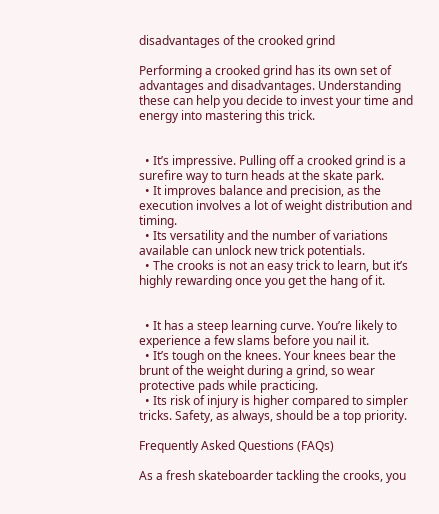disadvantages of the crooked grind

Performing a crooked grind has its own set of advantages and disadvantages. Understanding these can help you decide to invest your time and energy into mastering this trick.


  • It’s impressive. Pulling off a crooked grind is a surefire way to turn heads at the skate park.
  • It improves balance and precision, as the execution involves a lot of weight distribution and timing.
  • Its versatility and the number of variations available can unlock new trick potentials.
  • The crooks is not an easy trick to learn, but it’s highly rewarding once you get the hang of it.


  • It has a steep learning curve. You’re likely to experience a few slams before you nail it.
  • It’s tough on the knees. Your knees bear the brunt of the weight during a grind, so wear protective pads while practicing.
  • Its risk of injury is higher compared to simpler tricks. Safety, as always, should be a top priority.

Frequently Asked Questions (FAQs)

As a fresh skateboarder tackling the crooks, you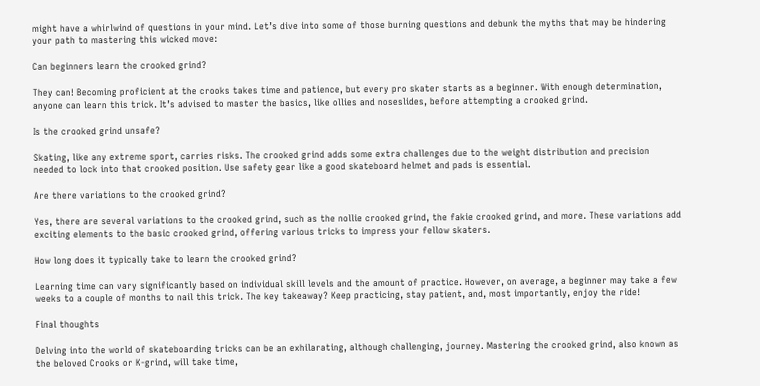might have a whirlwind of questions in your mind. Let’s dive into some of those burning questions and debunk the myths that may be hindering your path to mastering this wicked move:

Can beginners learn the crooked grind?

They can! Becoming proficient at the crooks takes time and patience, but every pro skater starts as a beginner. With enough determination, anyone can learn this trick. It’s advised to master the basics, like ollies and noseslides, before attempting a crooked grind.

Is the crooked grind unsafe?

Skating, like any extreme sport, carries risks. The crooked grind adds some extra challenges due to the weight distribution and precision needed to lock into that crooked position. Use safety gear like a good skateboard helmet and pads is essential.

Are there variations to the crooked grind?

Yes, there are several variations to the crooked grind, such as the nollie crooked grind, the fakie crooked grind, and more. These variations add exciting elements to the basic crooked grind, offering various tricks to impress your fellow skaters.

How long does it typically take to learn the crooked grind?

Learning time can vary significantly based on individual skill levels and the amount of practice. However, on average, a beginner may take a few weeks to a couple of months to nail this trick. The key takeaway? Keep practicing, stay patient, and, most importantly, enjoy the ride!

Final thoughts

Delving into the world of skateboarding tricks can be an exhilarating, although challenging, journey. Mastering the crooked grind, also known as the beloved Crooks or K-grind, will take time,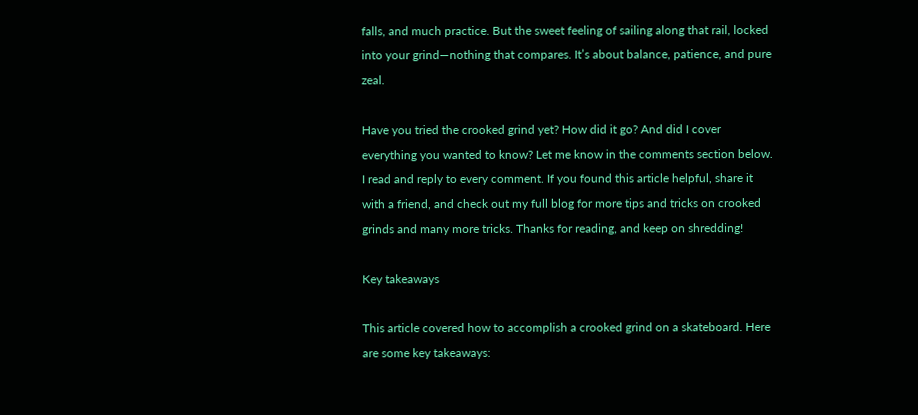falls, and much practice. But the sweet feeling of sailing along that rail, locked into your grind—nothing that compares. It’s about balance, patience, and pure zeal.

Have you tried the crooked grind yet? How did it go? And did I cover everything you wanted to know? Let me know in the comments section below. I read and reply to every comment. If you found this article helpful, share it with a friend, and check out my full blog for more tips and tricks on crooked grinds and many more tricks. Thanks for reading, and keep on shredding!

Key takeaways

This article covered how to accomplish a crooked grind on a skateboard. Here are some key takeaways: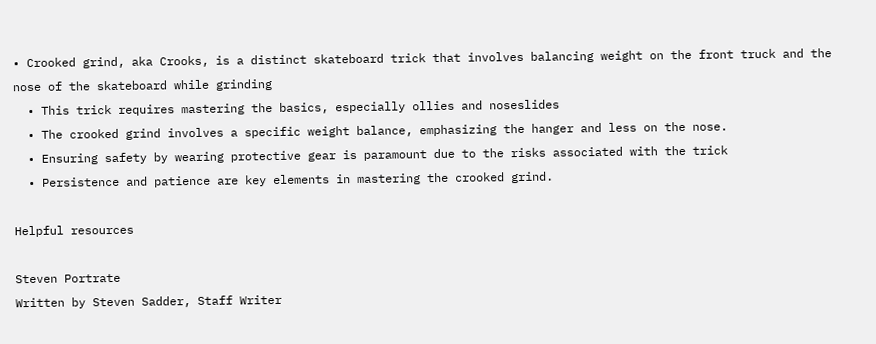• Crooked grind, aka Crooks, is a distinct skateboard trick that involves balancing weight on the front truck and the nose of the skateboard while grinding
  • This trick requires mastering the basics, especially ollies and noseslides
  • The crooked grind involves a specific weight balance, emphasizing the hanger and less on the nose.
  • Ensuring safety by wearing protective gear is paramount due to the risks associated with the trick
  • Persistence and patience are key elements in mastering the crooked grind.

Helpful resources

Steven Portrate
Written by Steven Sadder, Staff Writer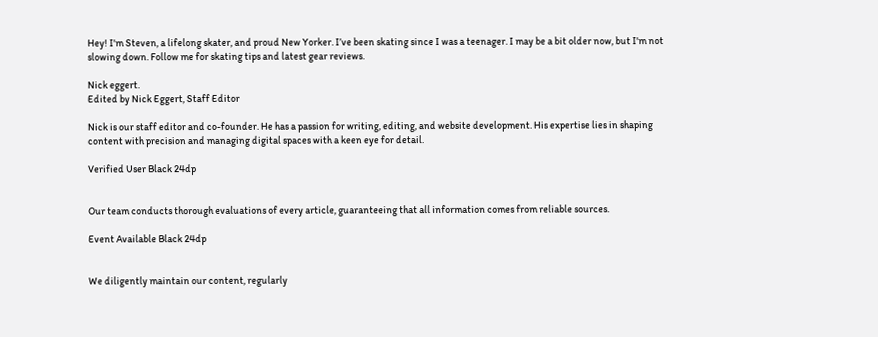Hey! I'm Steven, a lifelong skater, and proud New Yorker. I’ve been skating since I was a teenager. I may be a bit older now, but I'm not slowing down. Follow me for skating tips and latest gear reviews.

Nick eggert.
Edited by Nick Eggert, Staff Editor

Nick is our staff editor and co-founder. He has a passion for writing, editing, and website development. His expertise lies in shaping content with precision and managing digital spaces with a keen eye for detail.

Verified User Black 24dp


Our team conducts thorough evaluations of every article, guaranteeing that all information comes from reliable sources.

Event Available Black 24dp


We diligently maintain our content, regularly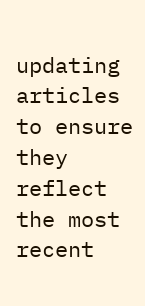updating articles to ensure they reflect the most recent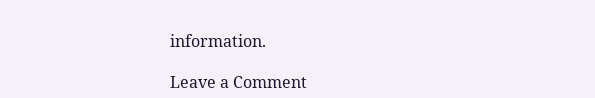information.

Leave a Comment